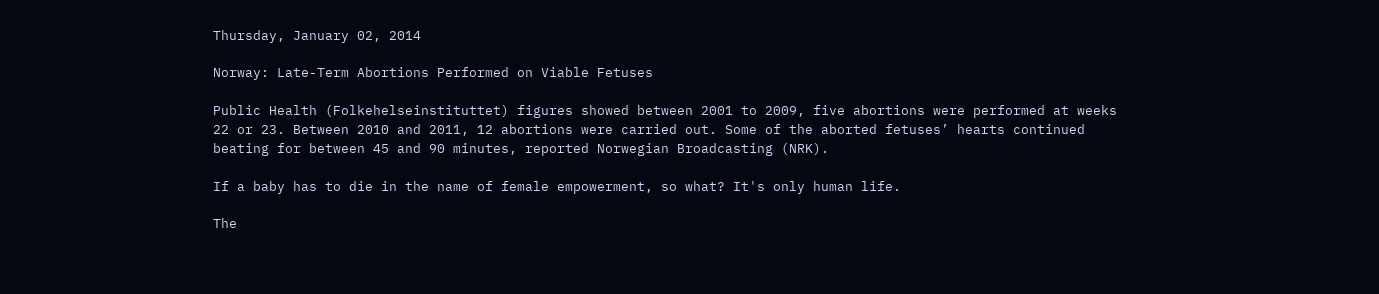Thursday, January 02, 2014

Norway: Late-Term Abortions Performed on Viable Fetuses

Public Health (Folkehelseinstituttet) figures showed between 2001 to 2009, five abortions were performed at weeks 22 or 23. Between 2010 and 2011, 12 abortions were carried out. Some of the aborted fetuses’ hearts continued beating for between 45 and 90 minutes, reported Norwegian Broadcasting (NRK).

If a baby has to die in the name of female empowerment, so what? It's only human life.

The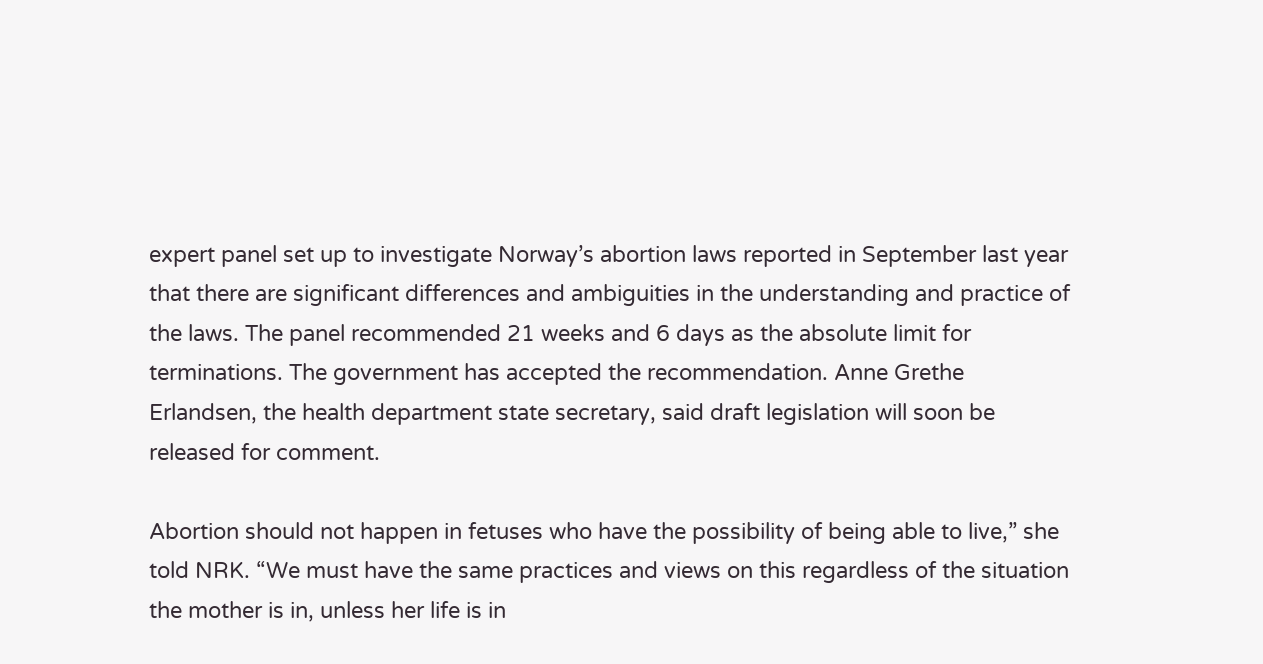expert panel set up to investigate Norway’s abortion laws reported in September last year that there are significant differences and ambiguities in the understanding and practice of the laws. The panel recommended 21 weeks and 6 days as the absolute limit for terminations. The government has accepted the recommendation. Anne Grethe Erlandsen, the health department state secretary, said draft legislation will soon be released for comment.

Abortion should not happen in fetuses who have the possibility of being able to live,” she told NRK. “We must have the same practices and views on this regardless of the situation the mother is in, unless her life is in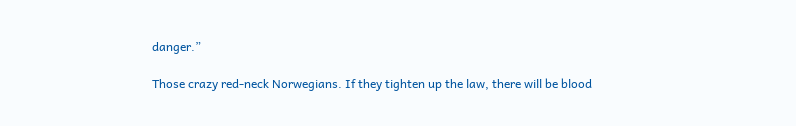danger.”

Those crazy red-neck Norwegians. If they tighten up the law, there will be blood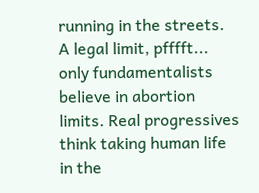running in the streets. A legal limit, pfffft... only fundamentalists believe in abortion limits. Real progressives think taking human life in the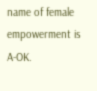name of female empowerment is A-OK.